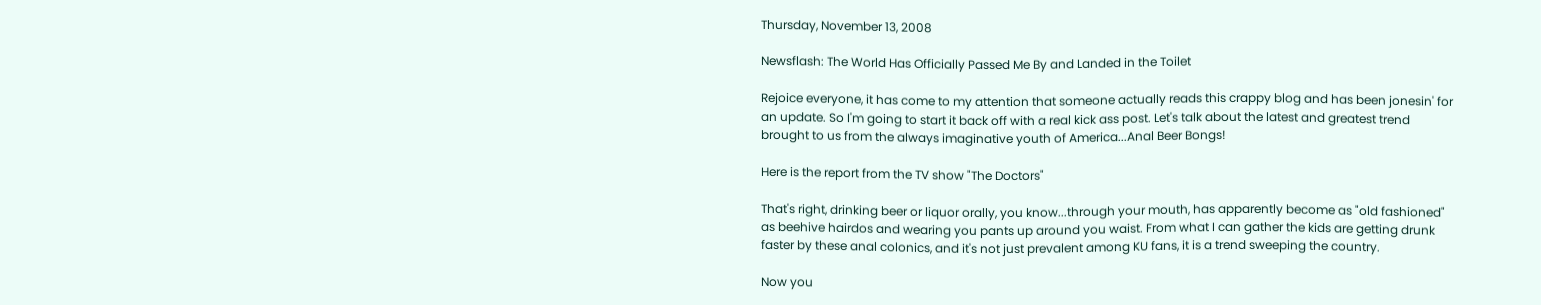Thursday, November 13, 2008

Newsflash: The World Has Officially Passed Me By and Landed in the Toilet

Rejoice everyone, it has come to my attention that someone actually reads this crappy blog and has been jonesin' for an update. So I'm going to start it back off with a real kick ass post. Let's talk about the latest and greatest trend brought to us from the always imaginative youth of America...Anal Beer Bongs!

Here is the report from the TV show "The Doctors"

That's right, drinking beer or liquor orally, you know...through your mouth, has apparently become as "old fashioned" as beehive hairdos and wearing you pants up around you waist. From what I can gather the kids are getting drunk faster by these anal colonics, and it's not just prevalent among KU fans, it is a trend sweeping the country.

Now you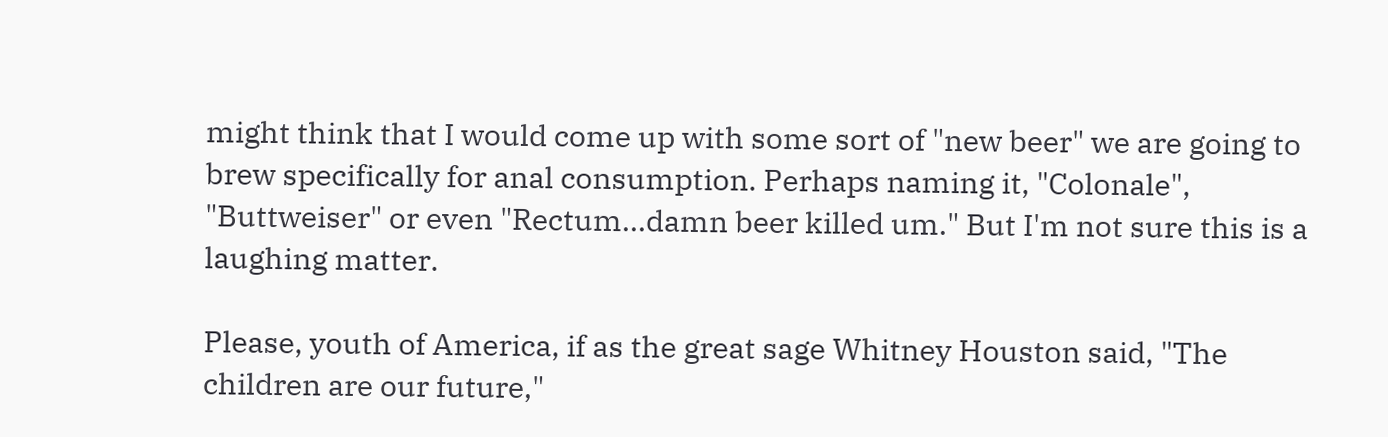might think that I would come up with some sort of "new beer" we are going to brew specifically for anal consumption. Perhaps naming it, "Colonale", "Buttweiser" or even "Rectum...damn beer killed um." But I'm not sure this is a laughing matter.

Please, youth of America, if as the great sage Whitney Houston said, "The children are our future,"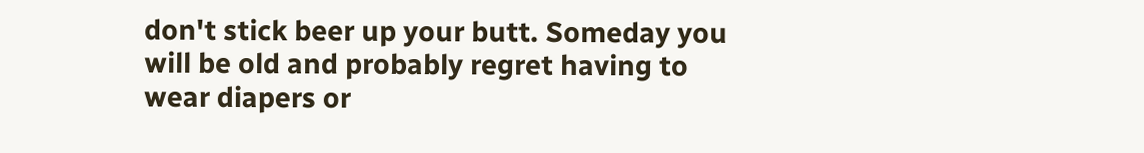don't stick beer up your butt. Someday you will be old and probably regret having to wear diapers or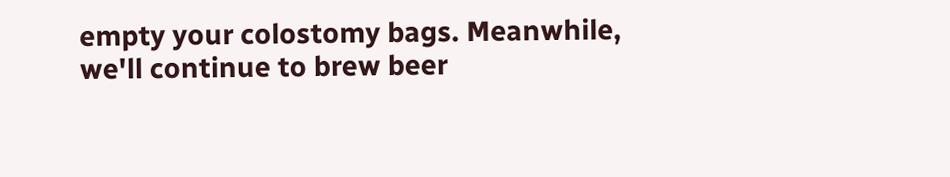empty your colostomy bags. Meanwhile, we'll continue to brew beer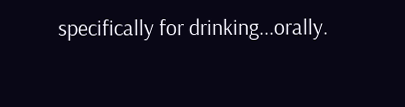specifically for drinking...orally.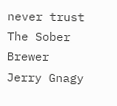never trust The Sober Brewer
Jerry Gnagy